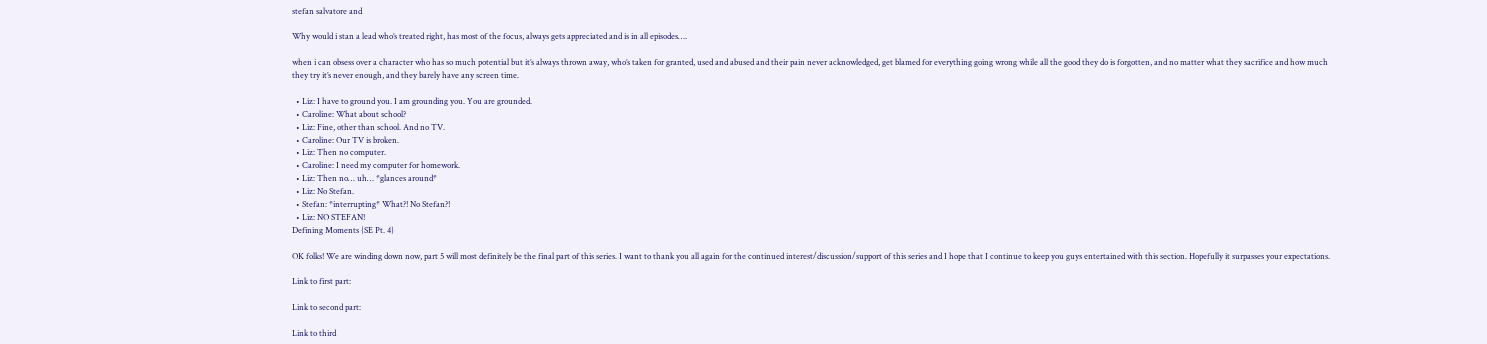stefan salvatore and

Why would i stan a lead who’s treated right, has most of the focus, always gets appreciated and is in all episodes….

when i can obsess over a character who has so much potential but it’s always thrown away, who’s taken for granted, used and abused and their pain never acknowledged, get blamed for everything going wrong while all the good they do is forgotten, and no matter what they sacrifice and how much they try it’s never enough, and they barely have any screen time.

  • Liz: I have to ground you. I am grounding you. You are grounded.
  • Caroline: What about school?
  • Liz: Fine, other than school. And no TV.
  • Caroline: Our TV is broken.
  • Liz: Then no computer.
  • Caroline: I need my computer for homework.
  • Liz: Then no… uh… *glances around*
  • Liz: No Stefan.
  • Stefan: *interrupting* What?! No Stefan?!
  • Liz: NO STEFAN!
Defining Moments {SE Pt. 4}

OK folks! We are winding down now, part 5 will most definitely be the final part of this series. I want to thank you all again for the continued interest/discussion/support of this series and I hope that I continue to keep you guys entertained with this section. Hopefully it surpasses your expectations.

Link to first part:

Link to second part:

Link to third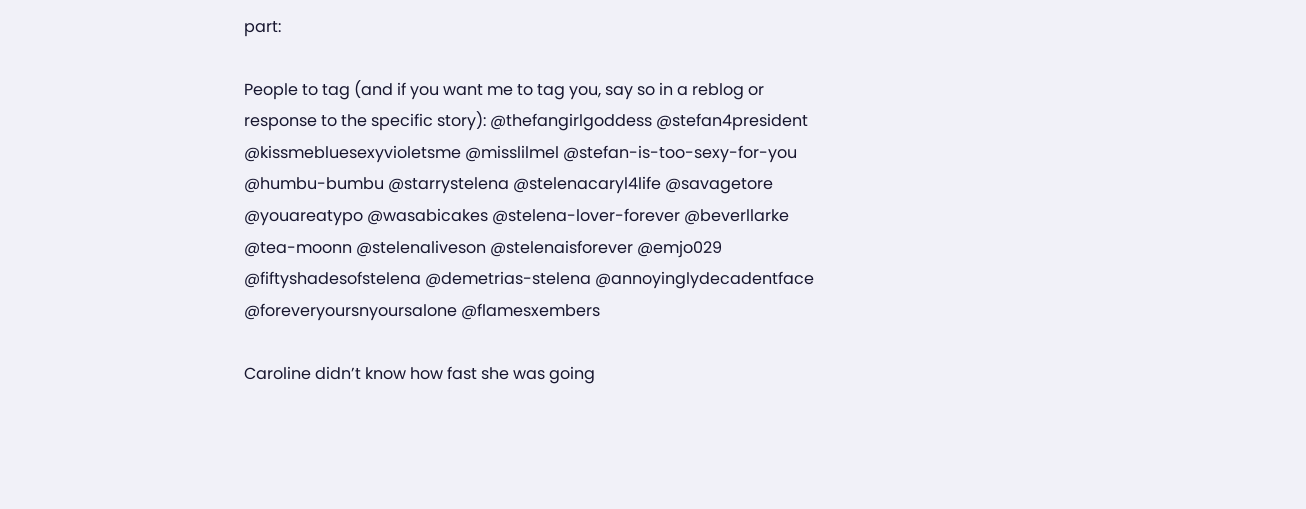part:

People to tag (and if you want me to tag you, say so in a reblog or response to the specific story): @thefangirlgoddess @stefan4president @kissmebluesexyvioletsme @misslilmel @stefan-is-too-sexy-for-you @humbu-bumbu @starrystelena @stelenacaryl4life @savagetore @youareatypo @wasabicakes @stelena-lover-forever @beverllarke @tea-moonn @stelenaliveson @stelenaisforever @emjo029 @fiftyshadesofstelena @demetrias-stelena @annoyinglydecadentface @foreveryoursnyoursalone @flamesxembers

Caroline didn’t know how fast she was going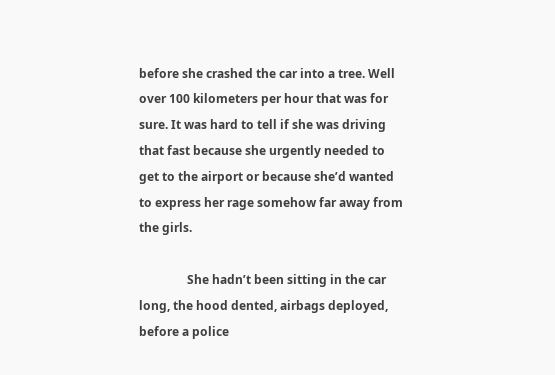before she crashed the car into a tree. Well over 100 kilometers per hour that was for sure. It was hard to tell if she was driving that fast because she urgently needed to get to the airport or because she’d wanted to express her rage somehow far away from the girls.

                She hadn’t been sitting in the car long, the hood dented, airbags deployed, before a police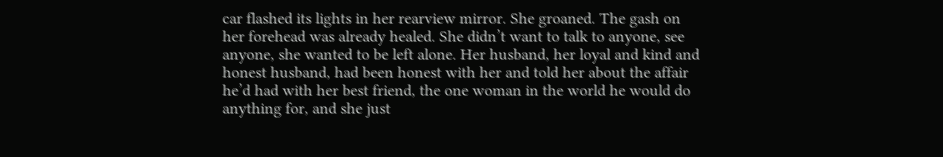car flashed its lights in her rearview mirror. She groaned. The gash on her forehead was already healed. She didn’t want to talk to anyone, see anyone, she wanted to be left alone. Her husband, her loyal and kind and honest husband, had been honest with her and told her about the affair he’d had with her best friend, the one woman in the world he would do anything for, and she just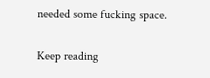needed some fucking space.

Keep reading